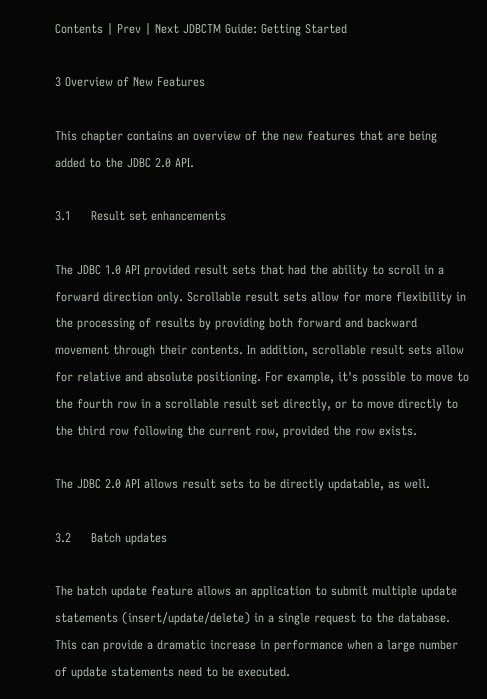Contents | Prev | Next JDBCTM Guide: Getting Started

3 Overview of New Features

This chapter contains an overview of the new features that are being added to the JDBC 2.0 API.

3.1     Result set enhancements

The JDBC 1.0 API provided result sets that had the ability to scroll in a forward direction only. Scrollable result sets allow for more flexibility in the processing of results by providing both forward and backward movement through their contents. In addition, scrollable result sets allow for relative and absolute positioning. For example, it's possible to move to the fourth row in a scrollable result set directly, or to move directly to the third row following the current row, provided the row exists.

The JDBC 2.0 API allows result sets to be directly updatable, as well.

3.2     Batch updates

The batch update feature allows an application to submit multiple update statements (insert/update/delete) in a single request to the database. This can provide a dramatic increase in performance when a large number of update statements need to be executed.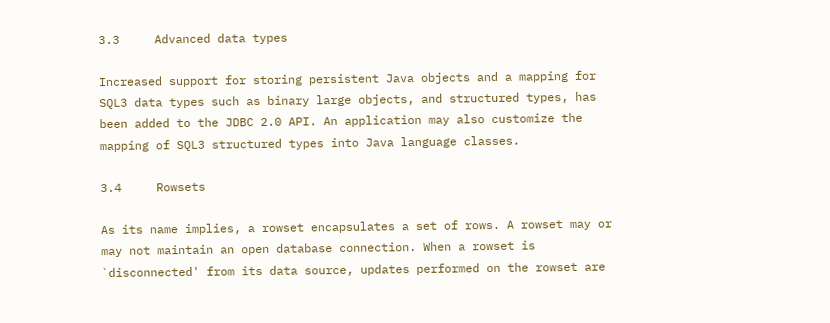3.3     Advanced data types

Increased support for storing persistent Java objects and a mapping for SQL3 data types such as binary large objects, and structured types, has been added to the JDBC 2.0 API. An application may also customize the mapping of SQL3 structured types into Java language classes.

3.4     Rowsets

As its name implies, a rowset encapsulates a set of rows. A rowset may or may not maintain an open database connection. When a rowset is `disconnected' from its data source, updates performed on the rowset are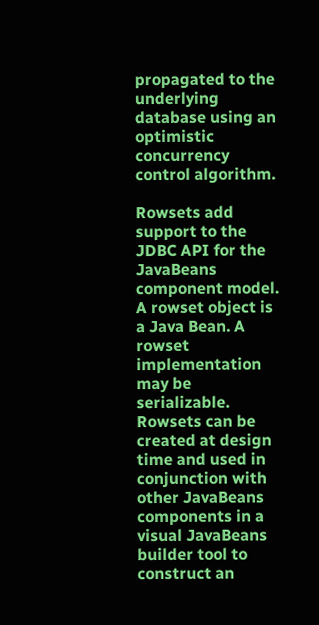propagated to the underlying database using an optimistic concurrency control algorithm.

Rowsets add support to the JDBC API for the JavaBeans component model. A rowset object is a Java Bean. A rowset implementation may be serializable. Rowsets can be created at design time and used in conjunction with other JavaBeans components in a visual JavaBeans builder tool to construct an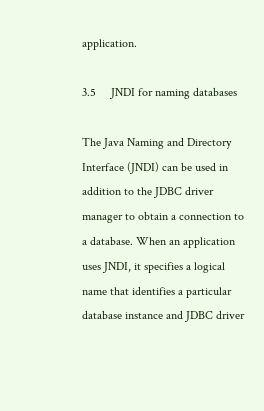application.

3.5     JNDI for naming databases

The Java Naming and Directory Interface (JNDI) can be used in addition to the JDBC driver manager to obtain a connection to a database. When an application uses JNDI, it specifies a logical name that identifies a particular database instance and JDBC driver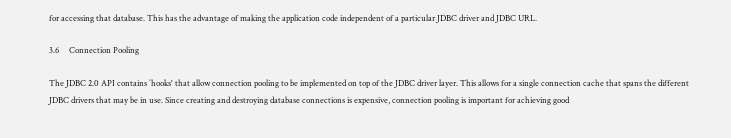for accessing that database. This has the advantage of making the application code independent of a particular JDBC driver and JDBC URL.

3.6     Connection Pooling

The JDBC 2.0 API contains `hooks' that allow connection pooling to be implemented on top of the JDBC driver layer. This allows for a single connection cache that spans the different JDBC drivers that may be in use. Since creating and destroying database connections is expensive, connection pooling is important for achieving good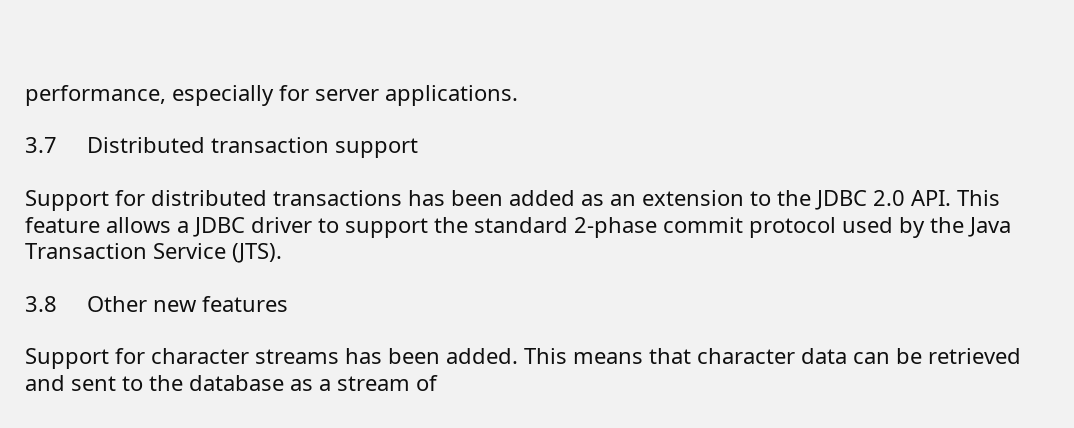performance, especially for server applications.

3.7     Distributed transaction support

Support for distributed transactions has been added as an extension to the JDBC 2.0 API. This feature allows a JDBC driver to support the standard 2-phase commit protocol used by the Java Transaction Service (JTS).

3.8     Other new features

Support for character streams has been added. This means that character data can be retrieved and sent to the database as a stream of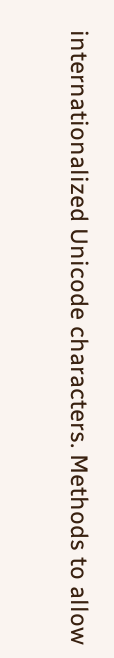internationalized Unicode characters. Methods to allow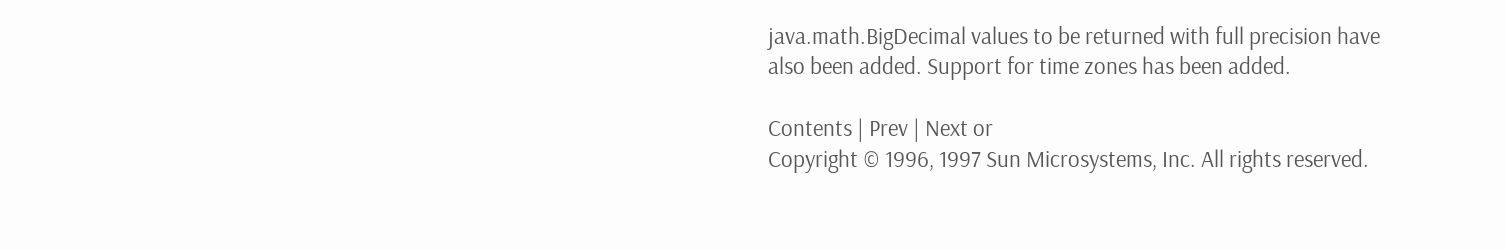java.math.BigDecimal values to be returned with full precision have also been added. Support for time zones has been added.

Contents | Prev | Next or
Copyright © 1996, 1997 Sun Microsystems, Inc. All rights reserved.